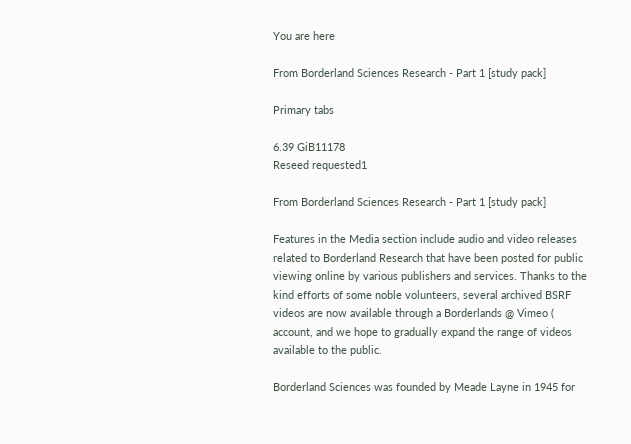You are here

From Borderland Sciences Research - Part 1 [study pack]

Primary tabs

6.39 GiB11178
Reseed requested1

From Borderland Sciences Research - Part 1 [study pack]

Features in the Media section include audio and video releases related to Borderland Research that have been posted for public viewing online by various publishers and services. Thanks to the kind efforts of some noble volunteers, several archived BSRF videos are now available through a Borderlands @ Vimeo ( account, and we hope to gradually expand the range of videos available to the public.

Borderland Sciences was founded by Meade Layne in 1945 for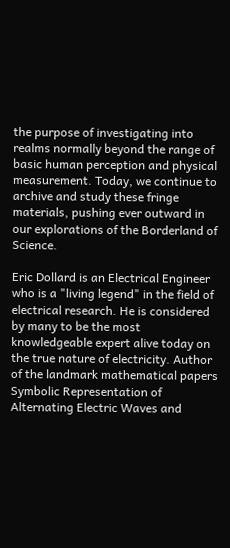the purpose of investigating into realms normally beyond the range of basic human perception and physical measurement. Today, we continue to archive and study these fringe materials, pushing ever outward in our explorations of the Borderland of Science.

Eric Dollard is an Electrical Engineer who is a "living legend" in the field of electrical research. He is considered by many to be the most knowledgeable expert alive today on the true nature of electricity. Author of the landmark mathematical papers Symbolic Representation of Alternating Electric Waves and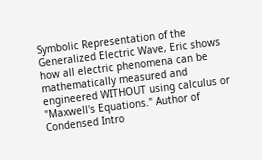Symbolic Representation of the Generalized Electric Wave, Eric shows how all electric phenomena can be mathematically measured and engineered WITHOUT using calculus or "Maxwell's Equations." Author of Condensed Intro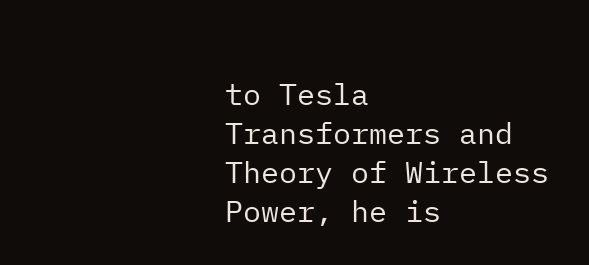to Tesla Transformers and Theory of Wireless Power, he is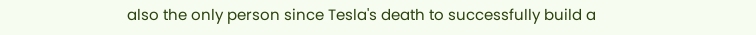also the only person since Tesla's death to successfully build a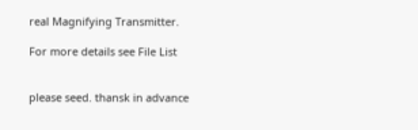real Magnifying Transmitter.

For more details see File List


please seed. thansk in advance